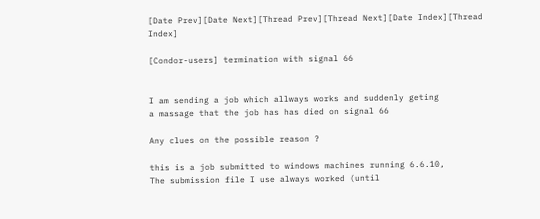[Date Prev][Date Next][Thread Prev][Thread Next][Date Index][Thread Index]

[Condor-users] termination with signal 66


I am sending a job which allways works and suddenly geting
a massage that the job has has died on signal 66

Any clues on the possible reason ?

this is a job submitted to windows machines running 6.6.10,
The submission file I use always worked (until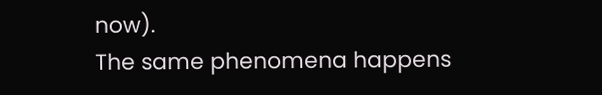now).
The same phenomena happens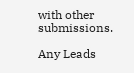with other submissions.

Any Leads